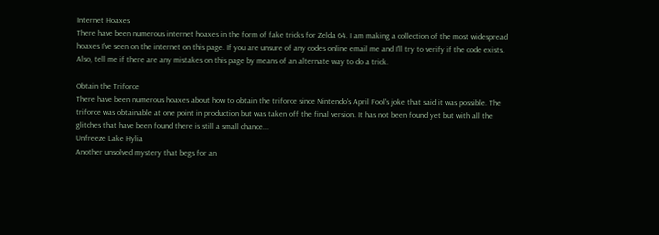Internet Hoaxes
There have been numerous internet hoaxes in the form of fake tricks for Zelda 64. I am making a collection of the most widespread hoaxes I've seen on the internet on this page. If you are unsure of any codes online email me and I'll try to verify if the code exists. Also, tell me if there are any mistakes on this page by means of an alternate way to do a trick.

Obtain the Triforce
There have been numerous hoaxes about how to obtain the triforce since Nintendo's April Fool's joke that said it was possible. The triforce was obtainable at one point in production but was taken off the final version. It has not been found yet but with all the glitches that have been found there is still a small chance...
Unfreeze Lake Hylia
Another unsolved mystery that begs for an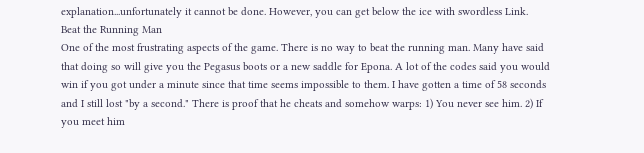explanation...unfortunately it cannot be done. However, you can get below the ice with swordless Link.
Beat the Running Man
One of the most frustrating aspects of the game. There is no way to beat the running man. Many have said that doing so will give you the Pegasus boots or a new saddle for Epona. A lot of the codes said you would win if you got under a minute since that time seems impossible to them. I have gotten a time of 58 seconds and I still lost "by a second." There is proof that he cheats and somehow warps: 1) You never see him. 2) If you meet him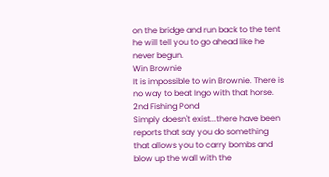on the bridge and run back to the tent he will tell you to go ahead like he never begun.
Win Brownie
It is impossible to win Brownie. There is no way to beat Ingo with that horse.
2nd Fishing Pond
Simply doesn't exist...there have been reports that say you do something that allows you to carry bombs and blow up the wall with the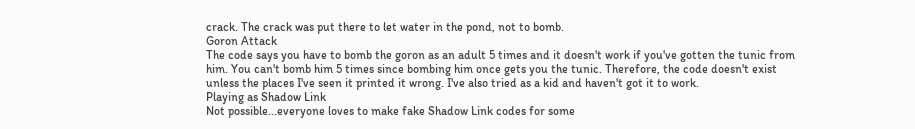crack. The crack was put there to let water in the pond, not to bomb.
Goron Attack
The code says you have to bomb the goron as an adult 5 times and it doesn't work if you've gotten the tunic from him. You can't bomb him 5 times since bombing him once gets you the tunic. Therefore, the code doesn't exist unless the places I've seen it printed it wrong. I've also tried as a kid and haven't got it to work.
Playing as Shadow Link
Not possible...everyone loves to make fake Shadow Link codes for some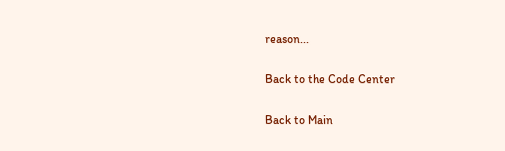reason...

Back to the Code Center

Back to Main